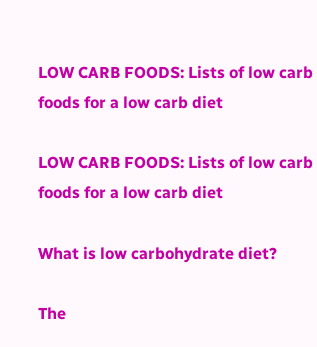LOW CARB FOODS: Lists of low carb foods for a low carb diet

LOW CARB FOODS: Lists of low carb foods for a low carb diet

What is low carbohydrate diet?

The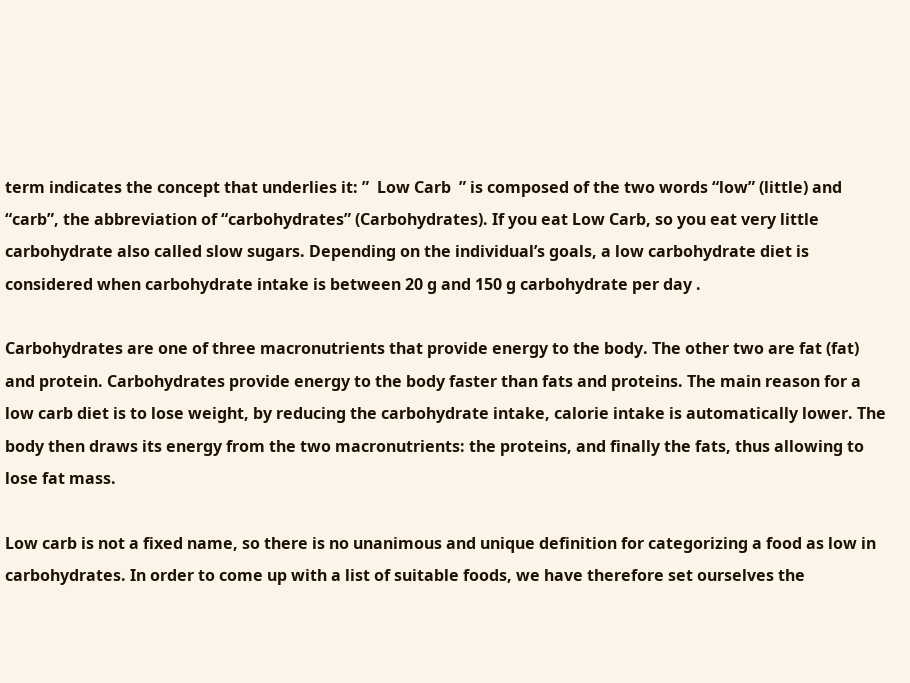term indicates the concept that underlies it: ”  Low Carb  ” is composed of the two words “low” (little) and “carb”, the abbreviation of “carbohydrates” (Carbohydrates). If you eat Low Carb, so you eat very little carbohydrate also called slow sugars. Depending on the individual’s goals, a low carbohydrate diet is considered when carbohydrate intake is between 20 g and 150 g carbohydrate per day .

Carbohydrates are one of three macronutrients that provide energy to the body. The other two are fat (fat) and protein. Carbohydrates provide energy to the body faster than fats and proteins. The main reason for a low carb diet is to lose weight, by reducing the carbohydrate intake, calorie intake is automatically lower. The body then draws its energy from the two macronutrients: the proteins, and finally the fats, thus allowing to lose fat mass.

Low carb is not a fixed name, so there is no unanimous and unique definition for categorizing a food as low in carbohydrates. In order to come up with a list of suitable foods, we have therefore set ourselves the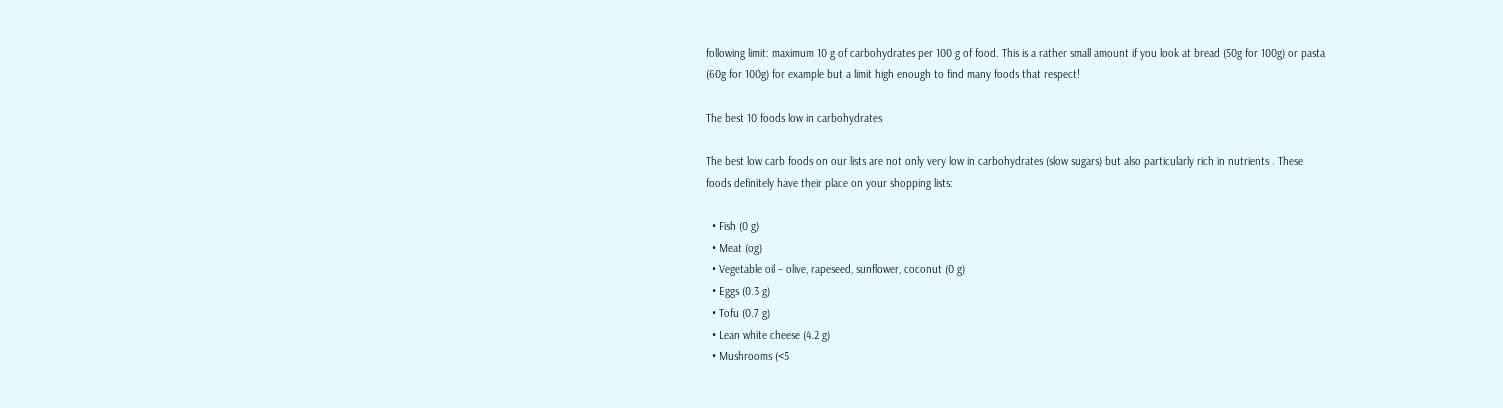following limit: maximum 10 g of carbohydrates per 100 g of food. This is a rather small amount if you look at bread (50g for 100g) or pasta (60g for 100g) for example but a limit high enough to find many foods that respect!

The best 10 foods low in carbohydrates

The best low carb foods on our lists are not only very low in carbohydrates (slow sugars) but also particularly rich in nutrients . These foods definitely have their place on your shopping lists:

  • Fish (0 g)
  • Meat (og)
  • Vegetable oil – olive, rapeseed, sunflower, coconut (0 g)
  • Eggs (0.3 g)
  • Tofu (0.7 g)
  • Lean white cheese (4.2 g)
  • Mushrooms (<5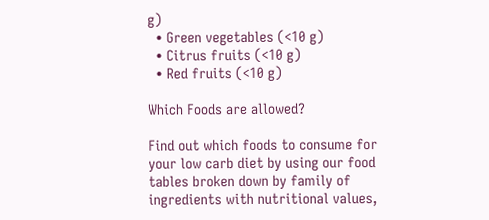g)
  • Green vegetables (<10 g)
  • Citrus fruits (<10 g)
  • Red fruits (<10 g)

Which Foods are allowed?

Find out which foods to consume for your low carb diet by using our food tables broken down by family of ingredients with nutritional values,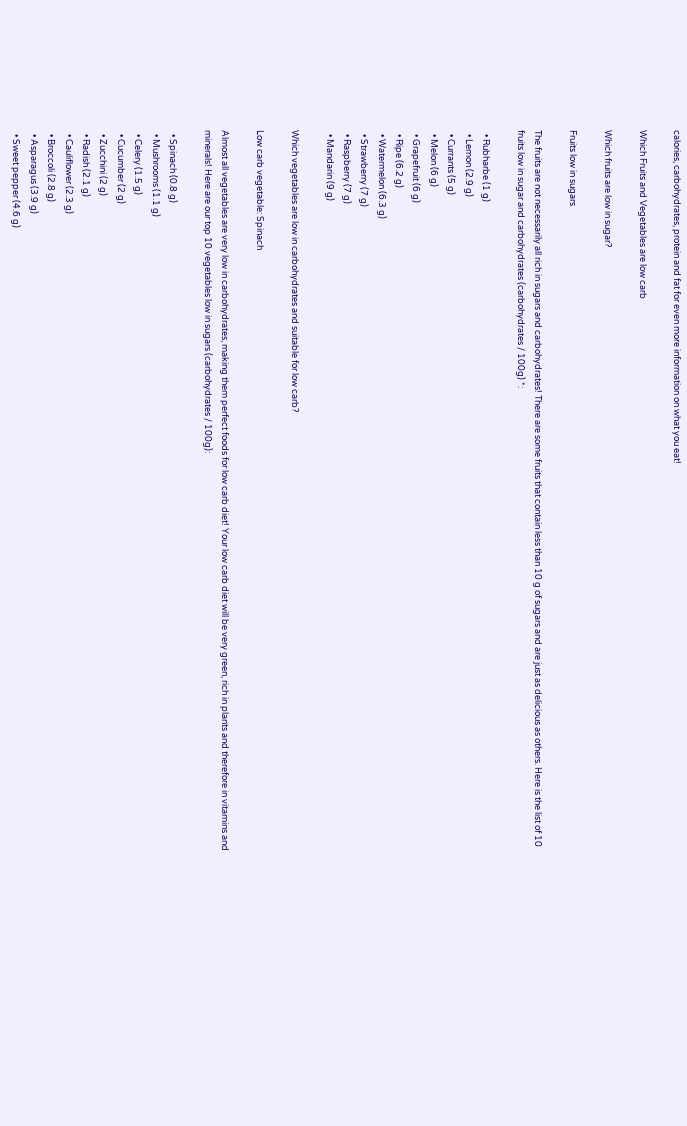calories, carbohydrates, protein and fat for even more information on what you eat!

Which Fruits and Vegetables are low carb

Which fruits are low in sugar?

Fruits low in sugars

The fruits are not necessarily all rich in sugars and carbohydrates! There are some fruits that contain less than 10 g of sugars and are just as delicious as others. Here is the list of 10 fruits low in sugar and carbohydrates (carbohydrates / 100g) *:

  • Rubharbe (1 g)
  • Lemon (2.9 g)
  • Currants (5 g)
  • Melon (6 g)
  • Grapefruit (6 g)
  • Ripe (6.2 g)
  • Watermelon (6.3 g)
  • Strawberry (7 g)
  • Raspberry (7 g)
  • Mandarin (9 g)

Which vegetables are low in carbohydrates and suitable for low carb?

Low carb vegetable: Spinach

Almost all vegetables are very low in carbohydrates, making them perfect foods for low carb diet! Your low carb diet will be very green, rich in plants and therefore in vitamins and minerals! Here are our top 10 vegetables low in sugars (carbohydrates / 100g):

  • Spinach (0.8 g)
  • Mushrooms (1.1 g)
  • Celery (1.5 g)
  • Cucumber (2 g)
  • Zucchini (2 g)
  • Radish (2.1 g)
  • Cauliflower (2.3 g)
  • Broccoli (2.8 g)
  • Asparagus (3.9 g)
  • Sweet pepper (4.6 g)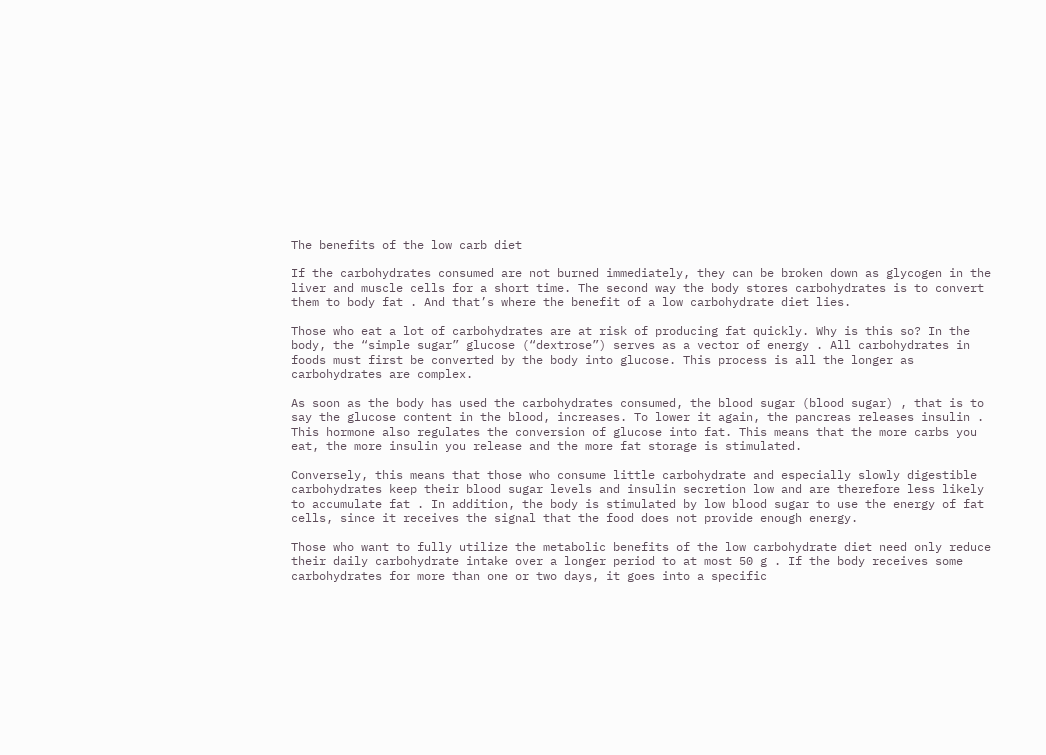The benefits of the low carb diet

If the carbohydrates consumed are not burned immediately, they can be broken down as glycogen in the liver and muscle cells for a short time. The second way the body stores carbohydrates is to convert them to body fat . And that’s where the benefit of a low carbohydrate diet lies.

Those who eat a lot of carbohydrates are at risk of producing fat quickly. Why is this so? In the body, the “simple sugar” glucose (“dextrose”) serves as a vector of energy . All carbohydrates in foods must first be converted by the body into glucose. This process is all the longer as carbohydrates are complex.

As soon as the body has used the carbohydrates consumed, the blood sugar (blood sugar) , that is to say the glucose content in the blood, increases. To lower it again, the pancreas releases insulin . This hormone also regulates the conversion of glucose into fat. This means that the more carbs you eat, the more insulin you release and the more fat storage is stimulated.

Conversely, this means that those who consume little carbohydrate and especially slowly digestible carbohydrates keep their blood sugar levels and insulin secretion low and are therefore less likely to accumulate fat . In addition, the body is stimulated by low blood sugar to use the energy of fat cells, since it receives the signal that the food does not provide enough energy.

Those who want to fully utilize the metabolic benefits of the low carbohydrate diet need only reduce their daily carbohydrate intake over a longer period to at most 50 g . If the body receives some carbohydrates for more than one or two days, it goes into a specific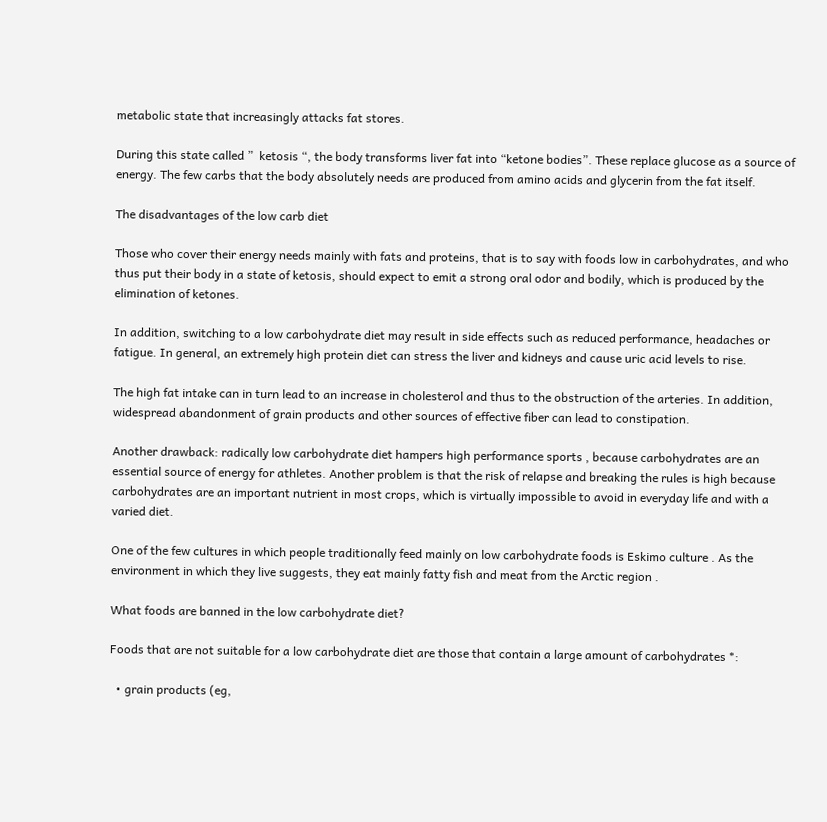metabolic state that increasingly attacks fat stores.

During this state called ”  ketosis “, the body transforms liver fat into “ketone bodies”. These replace glucose as a source of energy. The few carbs that the body absolutely needs are produced from amino acids and glycerin from the fat itself.

The disadvantages of the low carb diet

Those who cover their energy needs mainly with fats and proteins, that is to say with foods low in carbohydrates, and who thus put their body in a state of ketosis, should expect to emit a strong oral odor and bodily, which is produced by the elimination of ketones.

In addition, switching to a low carbohydrate diet may result in side effects such as reduced performance, headaches or fatigue. In general, an extremely high protein diet can stress the liver and kidneys and cause uric acid levels to rise.

The high fat intake can in turn lead to an increase in cholesterol and thus to the obstruction of the arteries. In addition, widespread abandonment of grain products and other sources of effective fiber can lead to constipation.

Another drawback: radically low carbohydrate diet hampers high performance sports , because carbohydrates are an essential source of energy for athletes. Another problem is that the risk of relapse and breaking the rules is high because carbohydrates are an important nutrient in most crops, which is virtually impossible to avoid in everyday life and with a varied diet.

One of the few cultures in which people traditionally feed mainly on low carbohydrate foods is Eskimo culture . As the environment in which they live suggests, they eat mainly fatty fish and meat from the Arctic region .

What foods are banned in the low carbohydrate diet?

Foods that are not suitable for a low carbohydrate diet are those that contain a large amount of carbohydrates *:

  • grain products (eg,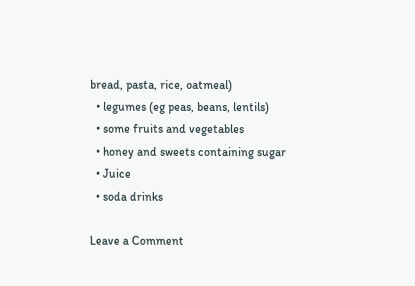bread, pasta, rice, oatmeal)
  • legumes (eg peas, beans, lentils)
  • some fruits and vegetables
  • honey and sweets containing sugar
  • Juice
  • soda drinks

Leave a Comment